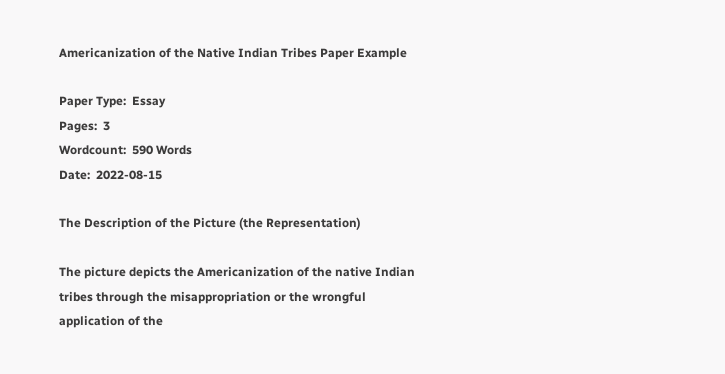Americanization of the Native Indian Tribes Paper Example

Paper Type:  Essay
Pages:  3
Wordcount:  590 Words
Date:  2022-08-15

The Description of the Picture (the Representation)

The picture depicts the Americanization of the native Indian tribes through the misappropriation or the wrongful application of the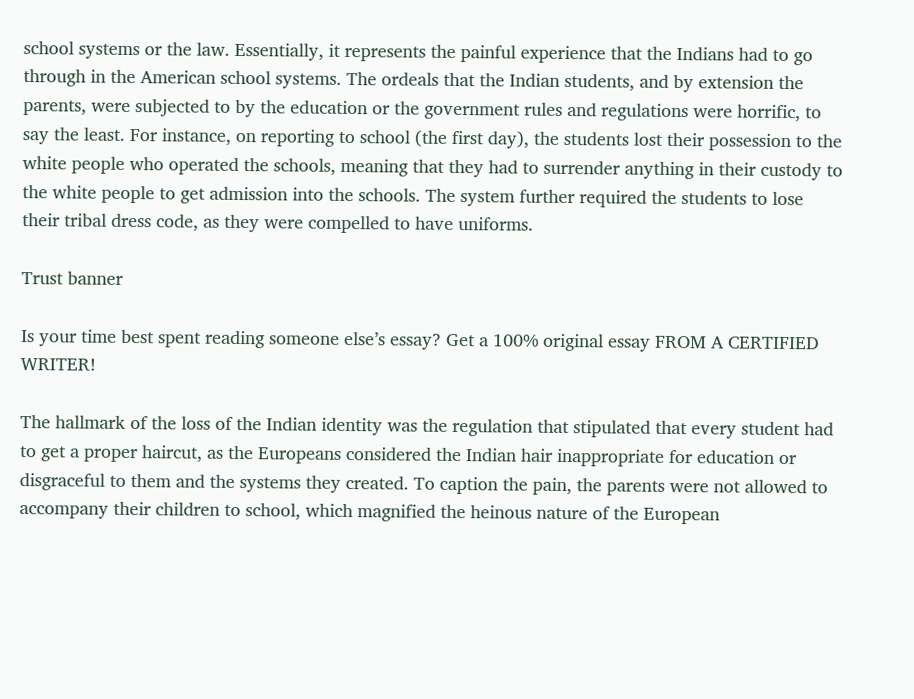school systems or the law. Essentially, it represents the painful experience that the Indians had to go through in the American school systems. The ordeals that the Indian students, and by extension the parents, were subjected to by the education or the government rules and regulations were horrific, to say the least. For instance, on reporting to school (the first day), the students lost their possession to the white people who operated the schools, meaning that they had to surrender anything in their custody to the white people to get admission into the schools. The system further required the students to lose their tribal dress code, as they were compelled to have uniforms.

Trust banner

Is your time best spent reading someone else’s essay? Get a 100% original essay FROM A CERTIFIED WRITER!

The hallmark of the loss of the Indian identity was the regulation that stipulated that every student had to get a proper haircut, as the Europeans considered the Indian hair inappropriate for education or disgraceful to them and the systems they created. To caption the pain, the parents were not allowed to accompany their children to school, which magnified the heinous nature of the European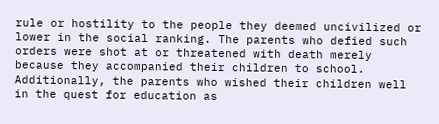rule or hostility to the people they deemed uncivilized or lower in the social ranking. The parents who defied such orders were shot at or threatened with death merely because they accompanied their children to school. Additionally, the parents who wished their children well in the quest for education as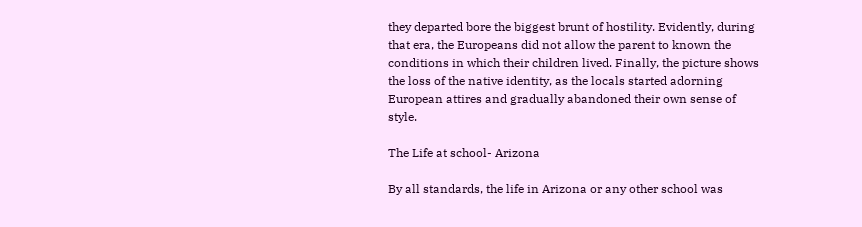they departed bore the biggest brunt of hostility. Evidently, during that era, the Europeans did not allow the parent to known the conditions in which their children lived. Finally, the picture shows the loss of the native identity, as the locals started adorning European attires and gradually abandoned their own sense of style.

The Life at school- Arizona

By all standards, the life in Arizona or any other school was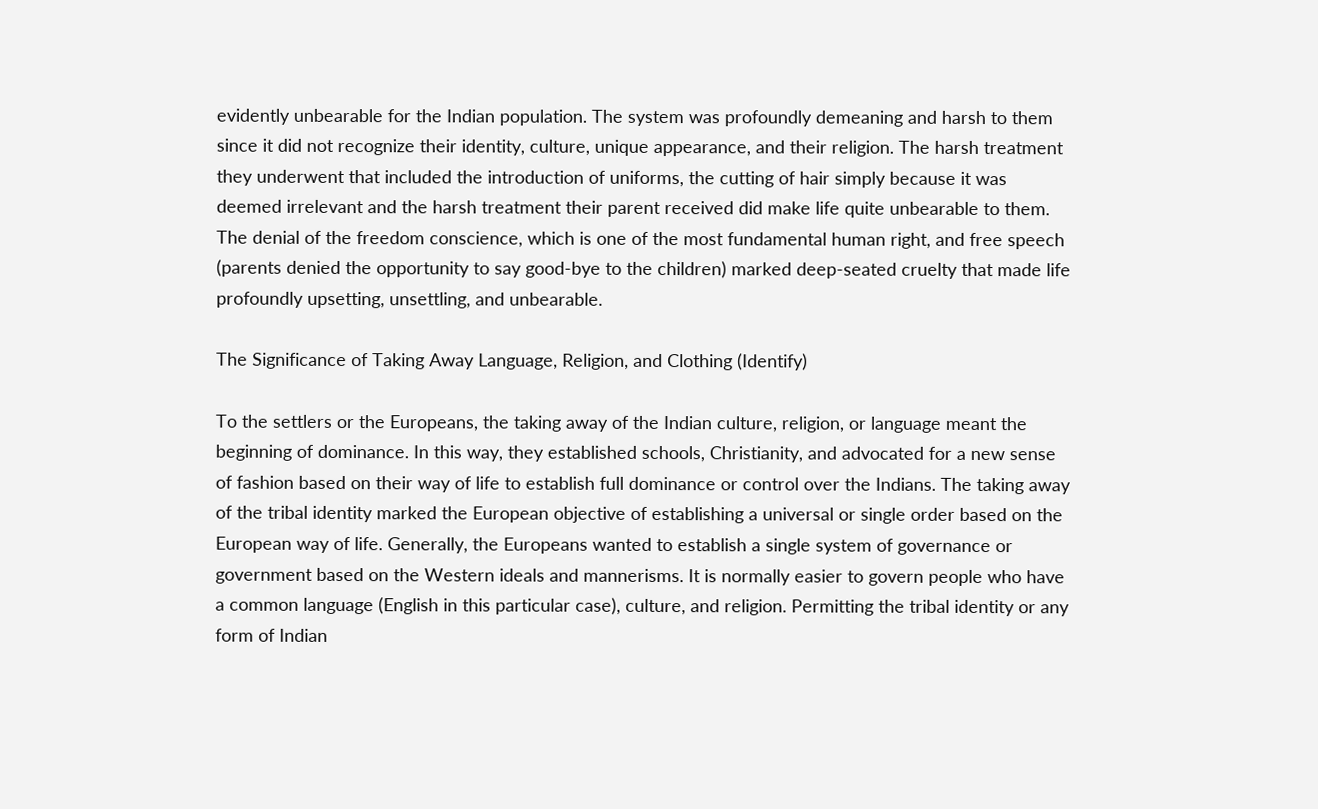evidently unbearable for the Indian population. The system was profoundly demeaning and harsh to them since it did not recognize their identity, culture, unique appearance, and their religion. The harsh treatment they underwent that included the introduction of uniforms, the cutting of hair simply because it was deemed irrelevant and the harsh treatment their parent received did make life quite unbearable to them. The denial of the freedom conscience, which is one of the most fundamental human right, and free speech (parents denied the opportunity to say good-bye to the children) marked deep-seated cruelty that made life profoundly upsetting, unsettling, and unbearable.

The Significance of Taking Away Language, Religion, and Clothing (Identify)

To the settlers or the Europeans, the taking away of the Indian culture, religion, or language meant the beginning of dominance. In this way, they established schools, Christianity, and advocated for a new sense of fashion based on their way of life to establish full dominance or control over the Indians. The taking away of the tribal identity marked the European objective of establishing a universal or single order based on the European way of life. Generally, the Europeans wanted to establish a single system of governance or government based on the Western ideals and mannerisms. It is normally easier to govern people who have a common language (English in this particular case), culture, and religion. Permitting the tribal identity or any form of Indian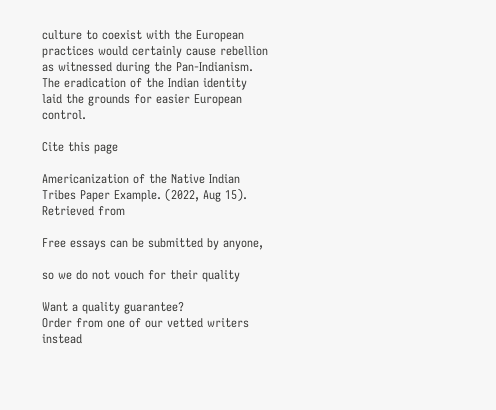culture to coexist with the European practices would certainly cause rebellion as witnessed during the Pan-Indianism. The eradication of the Indian identity laid the grounds for easier European control.

Cite this page

Americanization of the Native Indian Tribes Paper Example. (2022, Aug 15). Retrieved from

Free essays can be submitted by anyone,

so we do not vouch for their quality

Want a quality guarantee?
Order from one of our vetted writers instead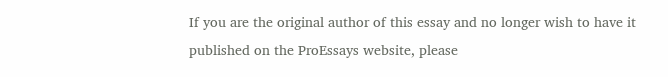If you are the original author of this essay and no longer wish to have it published on the ProEssays website, please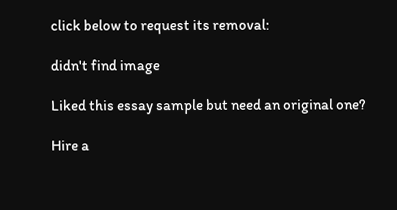click below to request its removal:

didn't find image

Liked this essay sample but need an original one?

Hire a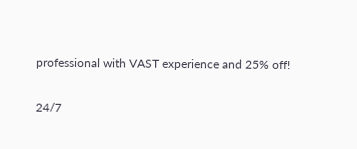professional with VAST experience and 25% off!

24/7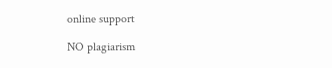online support

NO plagiarism